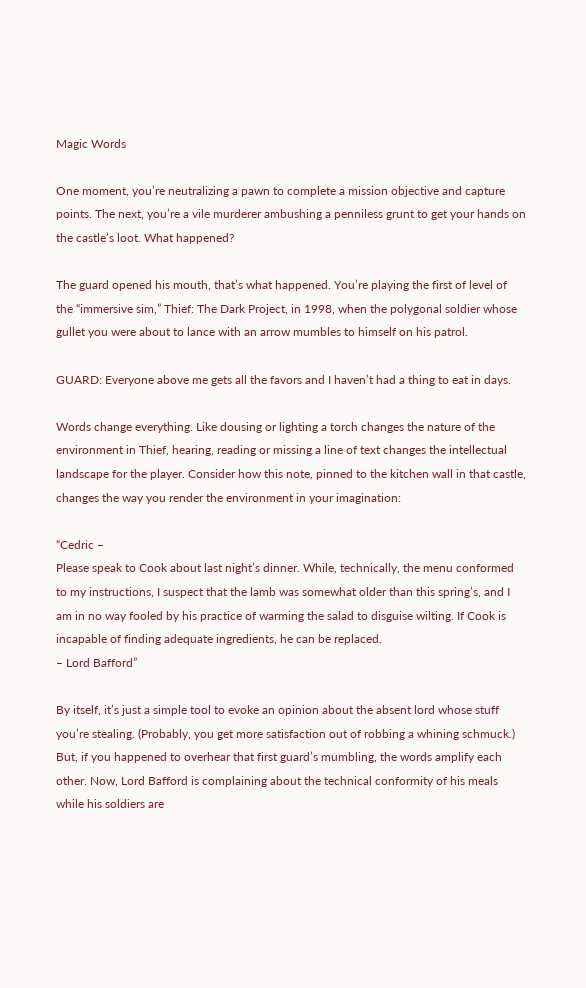Magic Words

One moment, you’re neutralizing a pawn to complete a mission objective and capture points. The next, you’re a vile murderer ambushing a penniless grunt to get your hands on the castle’s loot. What happened?

The guard opened his mouth, that’s what happened. You’re playing the first of level of the “immersive sim,” Thief: The Dark Project, in 1998, when the polygonal soldier whose gullet you were about to lance with an arrow mumbles to himself on his patrol.

GUARD: Everyone above me gets all the favors and I haven’t had a thing to eat in days.

Words change everything. Like dousing or lighting a torch changes the nature of the environment in Thief, hearing, reading or missing a line of text changes the intellectual landscape for the player. Consider how this note, pinned to the kitchen wall in that castle, changes the way you render the environment in your imagination:

“Cedric –
Please speak to Cook about last night’s dinner. While, technically, the menu conformed to my instructions, I suspect that the lamb was somewhat older than this spring’s, and I am in no way fooled by his practice of warming the salad to disguise wilting. If Cook is incapable of finding adequate ingredients, he can be replaced.
– Lord Bafford”

By itself, it’s just a simple tool to evoke an opinion about the absent lord whose stuff you’re stealing. (Probably, you get more satisfaction out of robbing a whining schmuck.) But, if you happened to overhear that first guard’s mumbling, the words amplify each other. Now, Lord Bafford is complaining about the technical conformity of his meals while his soldiers are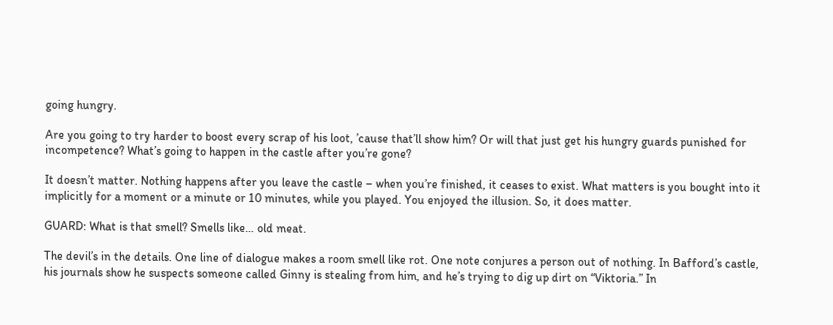going hungry.

Are you going to try harder to boost every scrap of his loot, ’cause that’ll show him? Or will that just get his hungry guards punished for incompetence? What’s going to happen in the castle after you’re gone?

It doesn’t matter. Nothing happens after you leave the castle – when you’re finished, it ceases to exist. What matters is you bought into it implicitly for a moment or a minute or 10 minutes, while you played. You enjoyed the illusion. So, it does matter.

GUARD: What is that smell? Smells like… old meat.

The devil’s in the details. One line of dialogue makes a room smell like rot. One note conjures a person out of nothing. In Bafford’s castle, his journals show he suspects someone called Ginny is stealing from him, and he’s trying to dig up dirt on “Viktoria.” In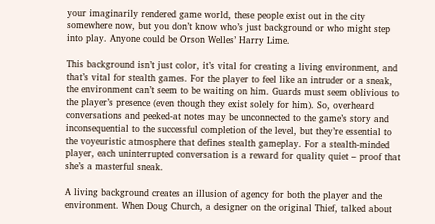your imaginarily rendered game world, these people exist out in the city somewhere now, but you don’t know who’s just background or who might step into play. Anyone could be Orson Welles’ Harry Lime.

This background isn’t just color, it’s vital for creating a living environment, and that’s vital for stealth games. For the player to feel like an intruder or a sneak, the environment can’t seem to be waiting on him. Guards must seem oblivious to the player’s presence (even though they exist solely for him). So, overheard conversations and peeked-at notes may be unconnected to the game’s story and inconsequential to the successful completion of the level, but they’re essential to the voyeuristic atmosphere that defines stealth gameplay. For a stealth-minded player, each uninterrupted conversation is a reward for quality quiet – proof that she’s a masterful sneak.

A living background creates an illusion of agency for both the player and the environment. When Doug Church, a designer on the original Thief, talked about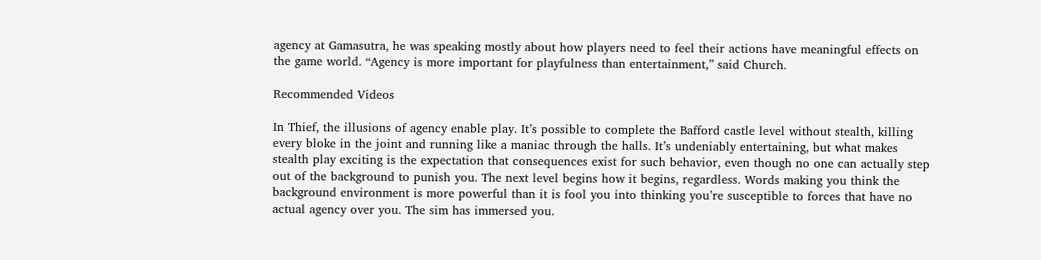agency at Gamasutra, he was speaking mostly about how players need to feel their actions have meaningful effects on the game world. “Agency is more important for playfulness than entertainment,” said Church.

Recommended Videos

In Thief, the illusions of agency enable play. It’s possible to complete the Bafford castle level without stealth, killing every bloke in the joint and running like a maniac through the halls. It’s undeniably entertaining, but what makes stealth play exciting is the expectation that consequences exist for such behavior, even though no one can actually step out of the background to punish you. The next level begins how it begins, regardless. Words making you think the background environment is more powerful than it is fool you into thinking you’re susceptible to forces that have no actual agency over you. The sim has immersed you.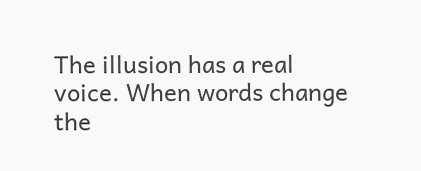The illusion has a real voice. When words change the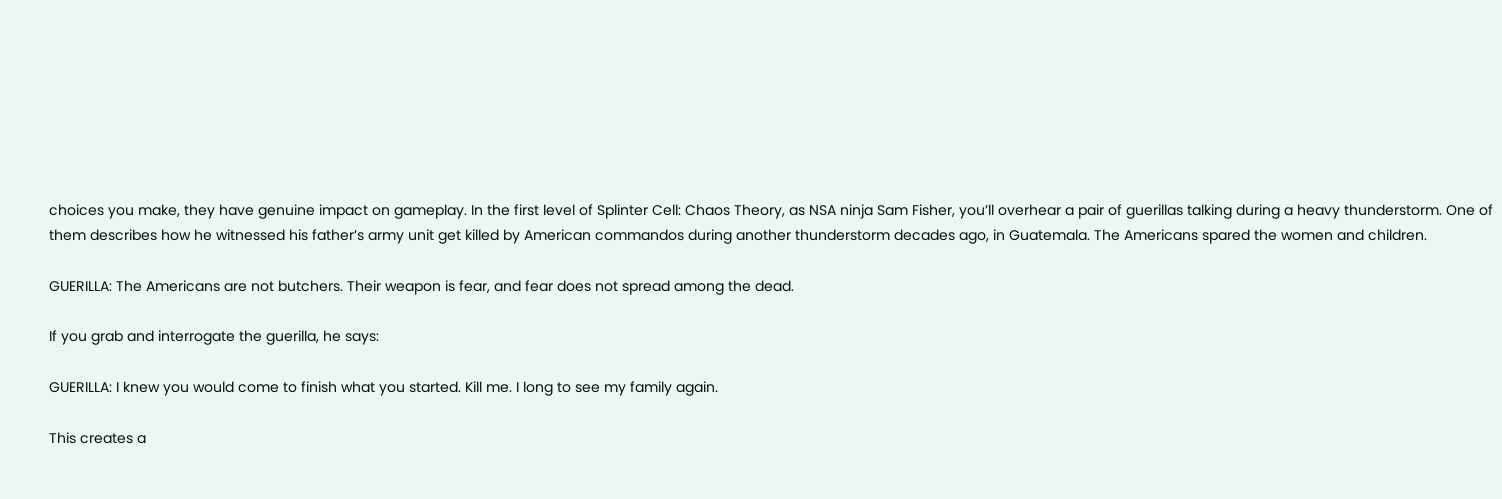choices you make, they have genuine impact on gameplay. In the first level of Splinter Cell: Chaos Theory, as NSA ninja Sam Fisher, you’ll overhear a pair of guerillas talking during a heavy thunderstorm. One of them describes how he witnessed his father’s army unit get killed by American commandos during another thunderstorm decades ago, in Guatemala. The Americans spared the women and children.

GUERILLA: The Americans are not butchers. Their weapon is fear, and fear does not spread among the dead.

If you grab and interrogate the guerilla, he says:

GUERILLA: I knew you would come to finish what you started. Kill me. I long to see my family again.

This creates a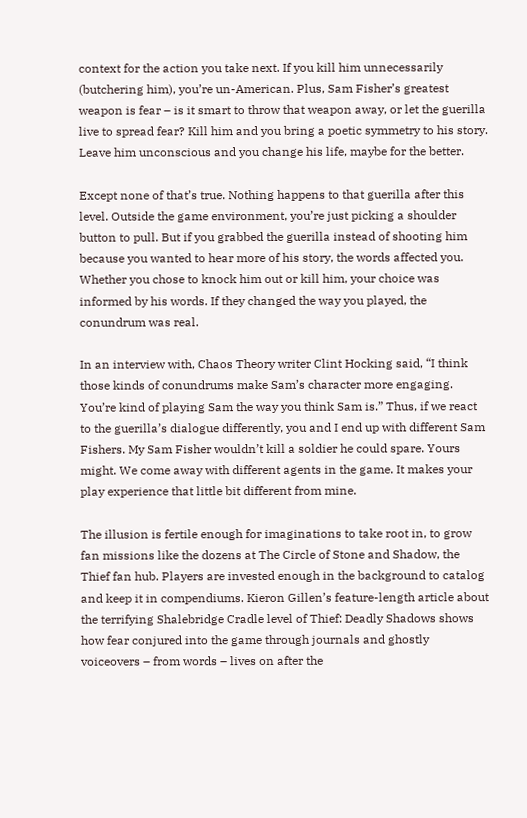context for the action you take next. If you kill him unnecessarily (butchering him), you’re un-American. Plus, Sam Fisher’s greatest weapon is fear – is it smart to throw that weapon away, or let the guerilla live to spread fear? Kill him and you bring a poetic symmetry to his story. Leave him unconscious and you change his life, maybe for the better.

Except none of that’s true. Nothing happens to that guerilla after this level. Outside the game environment, you’re just picking a shoulder button to pull. But if you grabbed the guerilla instead of shooting him because you wanted to hear more of his story, the words affected you. Whether you chose to knock him out or kill him, your choice was informed by his words. If they changed the way you played, the conundrum was real.

In an interview with, Chaos Theory writer Clint Hocking said, “I think those kinds of conundrums make Sam’s character more engaging. You’re kind of playing Sam the way you think Sam is.” Thus, if we react to the guerilla’s dialogue differently, you and I end up with different Sam Fishers. My Sam Fisher wouldn’t kill a soldier he could spare. Yours might. We come away with different agents in the game. It makes your play experience that little bit different from mine.

The illusion is fertile enough for imaginations to take root in, to grow fan missions like the dozens at The Circle of Stone and Shadow, the Thief fan hub. Players are invested enough in the background to catalog and keep it in compendiums. Kieron Gillen’s feature-length article about the terrifying Shalebridge Cradle level of Thief: Deadly Shadows shows how fear conjured into the game through journals and ghostly voiceovers – from words – lives on after the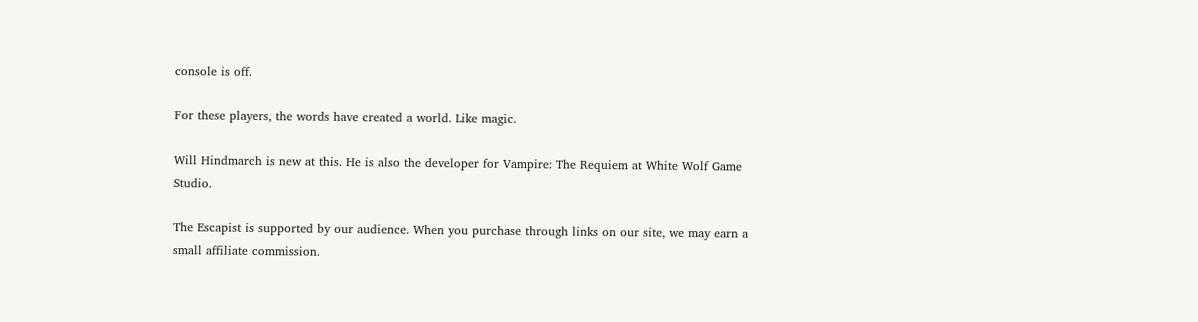console is off.

For these players, the words have created a world. Like magic.

Will Hindmarch is new at this. He is also the developer for Vampire: The Requiem at White Wolf Game Studio.

The Escapist is supported by our audience. When you purchase through links on our site, we may earn a small affiliate commission.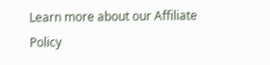Learn more about our Affiliate Policy